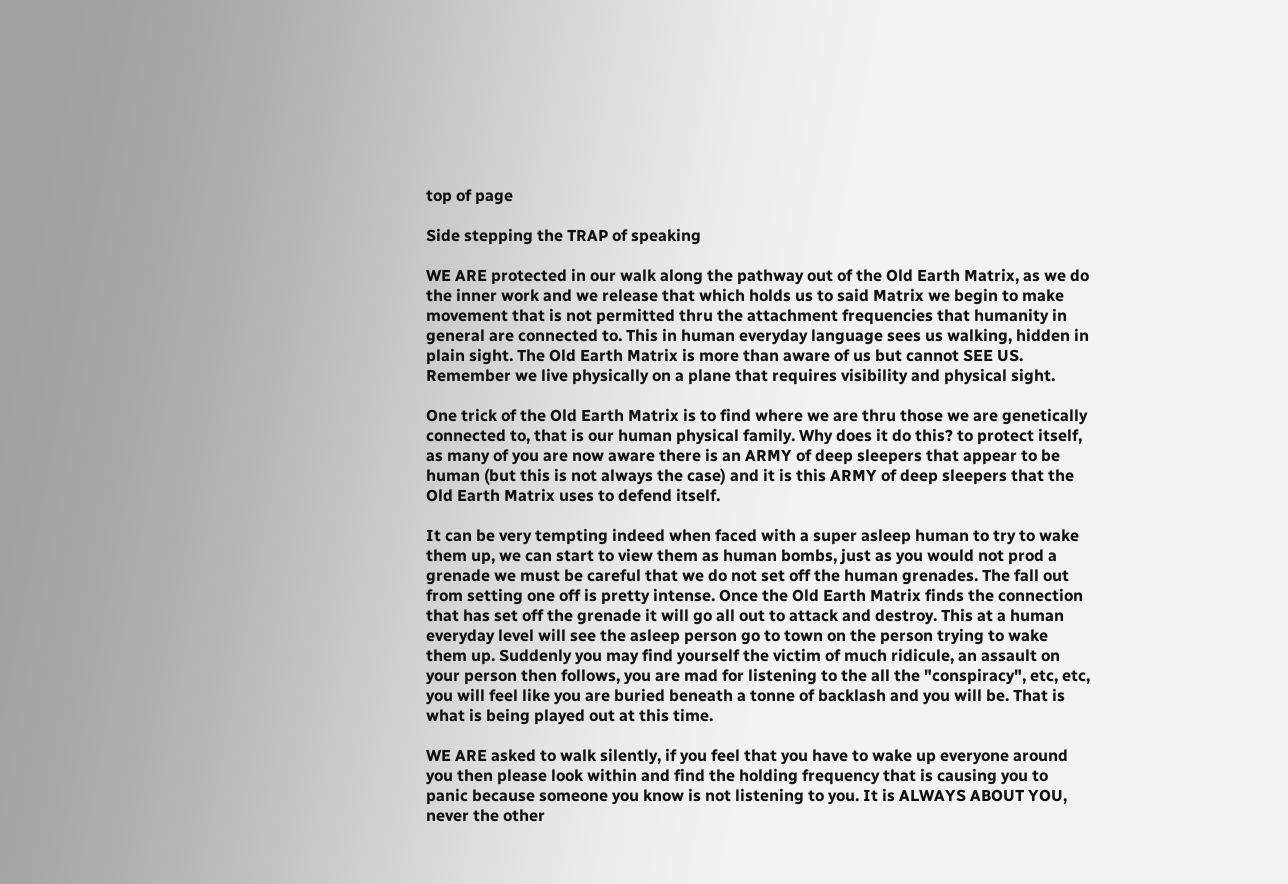top of page

Side stepping the TRAP of speaking

WE ARE protected in our walk along the pathway out of the Old Earth Matrix, as we do the inner work and we release that which holds us to said Matrix we begin to make movement that is not permitted thru the attachment frequencies that humanity in general are connected to. This in human everyday language sees us walking, hidden in plain sight. The Old Earth Matrix is more than aware of us but cannot SEE US. Remember we live physically on a plane that requires visibility and physical sight.

One trick of the Old Earth Matrix is to find where we are thru those we are genetically connected to, that is our human physical family. Why does it do this? to protect itself, as many of you are now aware there is an ARMY of deep sleepers that appear to be human (but this is not always the case) and it is this ARMY of deep sleepers that the Old Earth Matrix uses to defend itself.

It can be very tempting indeed when faced with a super asleep human to try to wake them up, we can start to view them as human bombs, just as you would not prod a grenade we must be careful that we do not set off the human grenades. The fall out from setting one off is pretty intense. Once the Old Earth Matrix finds the connection that has set off the grenade it will go all out to attack and destroy. This at a human everyday level will see the asleep person go to town on the person trying to wake them up. Suddenly you may find yourself the victim of much ridicule, an assault on your person then follows, you are mad for listening to the all the "conspiracy", etc, etc, you will feel like you are buried beneath a tonne of backlash and you will be. That is what is being played out at this time.

WE ARE asked to walk silently, if you feel that you have to wake up everyone around you then please look within and find the holding frequency that is causing you to panic because someone you know is not listening to you. It is ALWAYS ABOUT YOU, never the other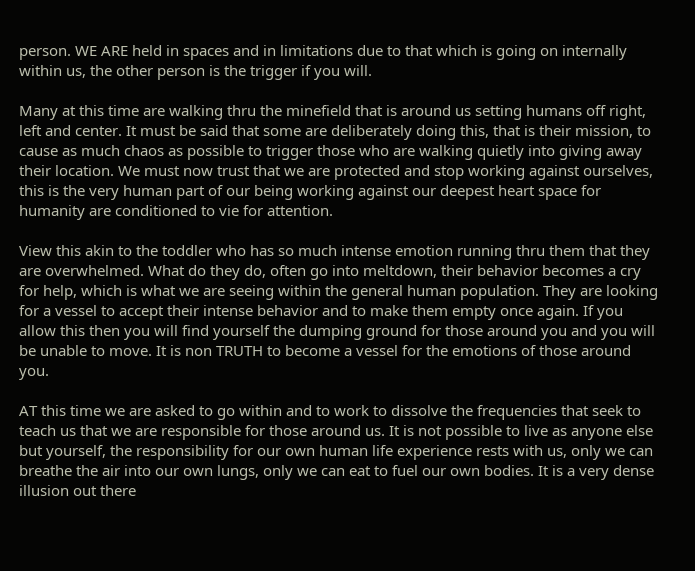person. WE ARE held in spaces and in limitations due to that which is going on internally within us, the other person is the trigger if you will.

Many at this time are walking thru the minefield that is around us setting humans off right, left and center. It must be said that some are deliberately doing this, that is their mission, to cause as much chaos as possible to trigger those who are walking quietly into giving away their location. We must now trust that we are protected and stop working against ourselves, this is the very human part of our being working against our deepest heart space for humanity are conditioned to vie for attention.

View this akin to the toddler who has so much intense emotion running thru them that they are overwhelmed. What do they do, often go into meltdown, their behavior becomes a cry for help, which is what we are seeing within the general human population. They are looking for a vessel to accept their intense behavior and to make them empty once again. If you allow this then you will find yourself the dumping ground for those around you and you will be unable to move. It is non TRUTH to become a vessel for the emotions of those around you.

AT this time we are asked to go within and to work to dissolve the frequencies that seek to teach us that we are responsible for those around us. It is not possible to live as anyone else but yourself, the responsibility for our own human life experience rests with us, only we can breathe the air into our own lungs, only we can eat to fuel our own bodies. It is a very dense illusion out there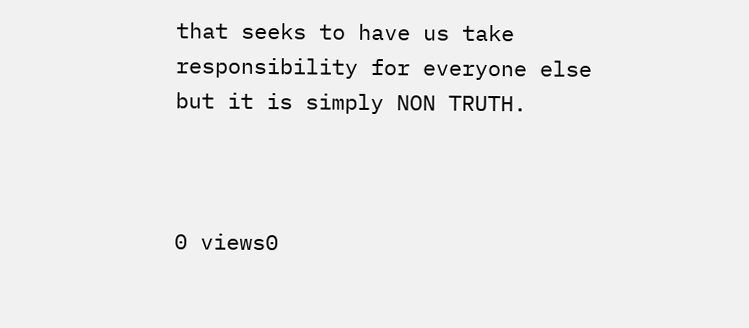that seeks to have us take responsibility for everyone else but it is simply NON TRUTH.



0 views0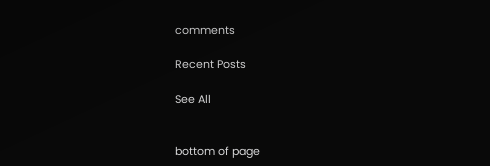comments

Recent Posts

See All


bottom of page